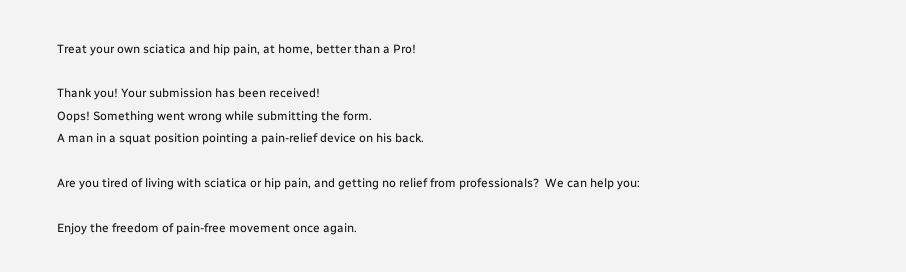Treat your own sciatica and hip pain, at home, better than a Pro!

Thank you! Your submission has been received!
Oops! Something went wrong while submitting the form.
A man in a squat position pointing a pain-relief device on his back.

Are you tired of living with sciatica or hip pain, and getting no relief from professionals?  We can help you:

Enjoy the freedom of pain-free movement once again.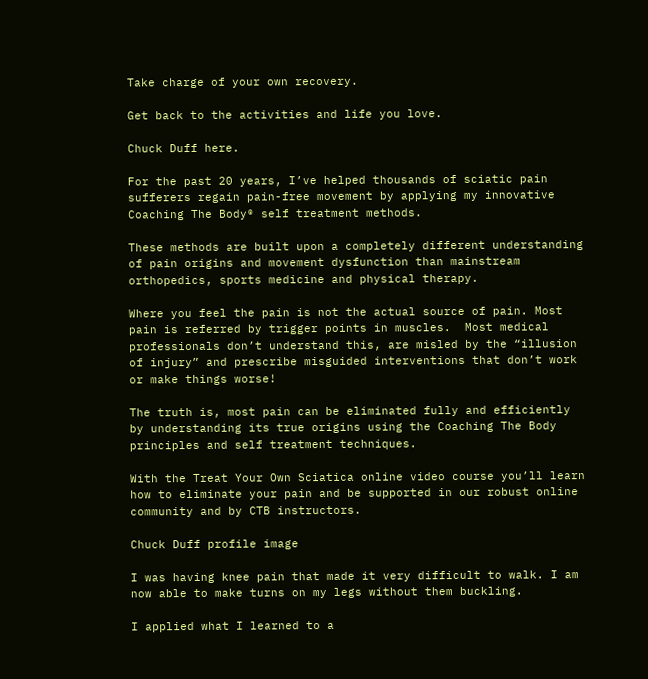Take charge of your own recovery.

Get back to the activities and life you love.

Chuck Duff here.

For the past 20 years, I’ve helped thousands of sciatic pain sufferers regain pain-free movement by applying my innovative Coaching The Body® self treatment methods.

These methods are built upon a completely different understanding of pain origins and movement dysfunction than mainstream orthopedics, sports medicine and physical therapy.

Where you feel the pain is not the actual source of pain. Most pain is referred by trigger points in muscles.  Most medical professionals don’t understand this, are misled by the “illusion of injury” and prescribe misguided interventions that don’t work or make things worse!

The truth is, most pain can be eliminated fully and efficiently by understanding its true origins using the Coaching The Body principles and self treatment techniques.

With the Treat Your Own Sciatica online video course you’ll learn how to eliminate your pain and be supported in our robust online community and by CTB instructors.

Chuck Duff profile image

I was having knee pain that made it very difficult to walk. I am now able to make turns on my legs without them buckling.

I applied what I learned to a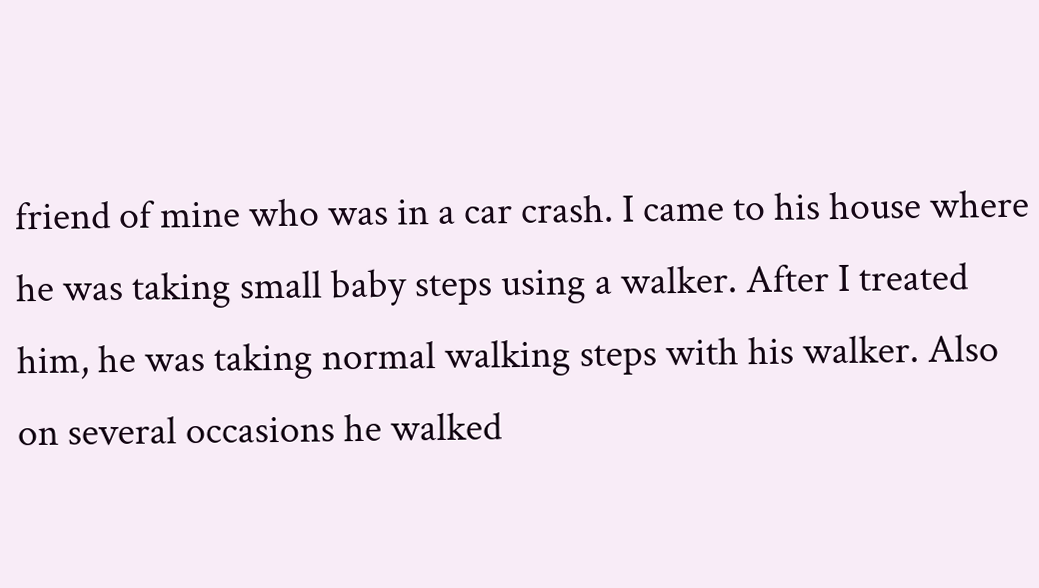friend of mine who was in a car crash. I came to his house where he was taking small baby steps using a walker. After I treated him, he was taking normal walking steps with his walker. Also on several occasions he walked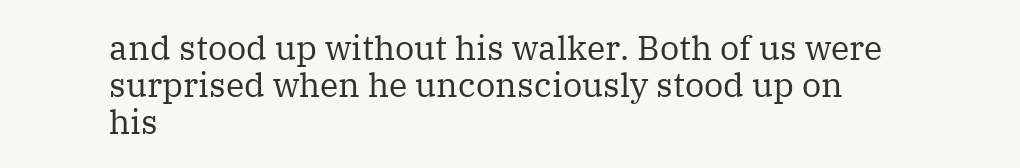and stood up without his walker. Both of us were surprised when he unconsciously stood up on his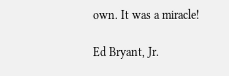own. It was a miracle!

Ed Bryant, Jr.